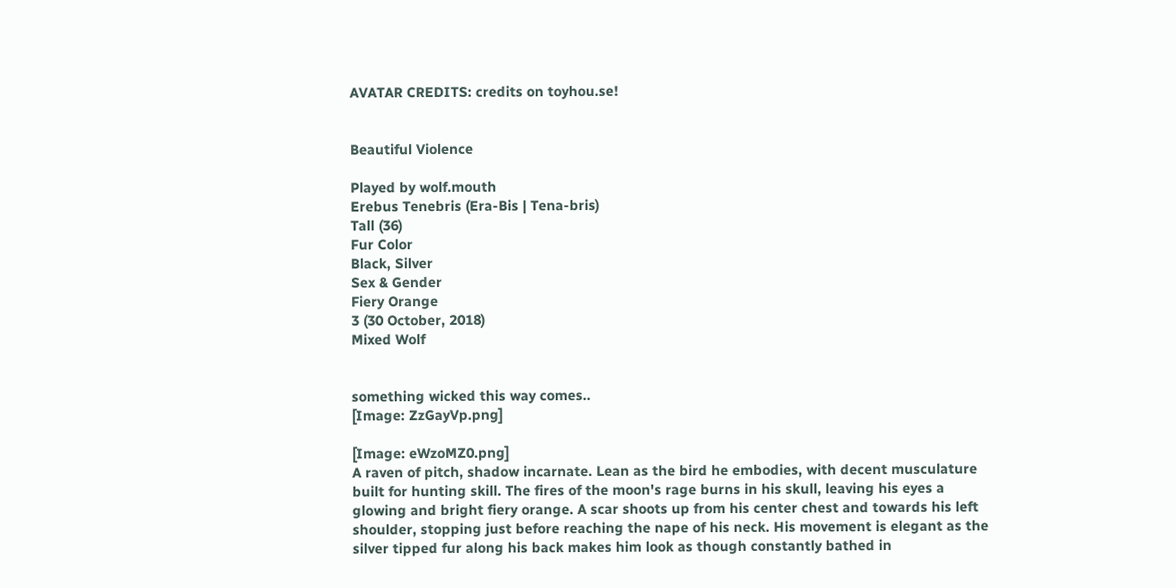AVATAR CREDITS: credits on toyhou.se!


Beautiful Violence

Played by wolf.mouth
Erebus Tenebris (Era-Bis | Tena-bris)
Tall (36)
Fur Color
Black, Silver
Sex & Gender
Fiery Orange
3 (30 October, 2018)
Mixed Wolf


something wicked this way comes..
[Image: ZzGayVp.png]

[Image: eWzoMZ0.png]
A raven of pitch, shadow incarnate. Lean as the bird he embodies, with decent musculature built for hunting skill. The fires of the moon's rage burns in his skull, leaving his eyes a glowing and bright fiery orange. A scar shoots up from his center chest and towards his left shoulder, stopping just before reaching the nape of his neck. His movement is elegant as the silver tipped fur along his back makes him look as though constantly bathed in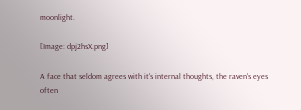moonlight.

[Image: dpj2hsX.png]

A face that seldom agrees with it's internal thoughts, the raven's eyes often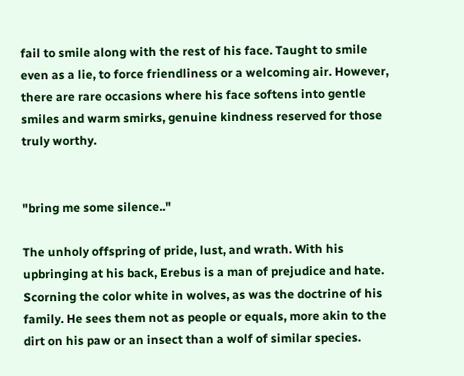fail to smile along with the rest of his face. Taught to smile even as a lie, to force friendliness or a welcoming air. However, there are rare occasions where his face softens into gentle smiles and warm smirks, genuine kindness reserved for those truly worthy.


"bring me some silence.."

The unholy offspring of pride, lust, and wrath. With his upbringing at his back, Erebus is a man of prejudice and hate. Scorning the color white in wolves, as was the doctrine of his family. He sees them not as people or equals, more akin to the dirt on his paw or an insect than a wolf of similar species.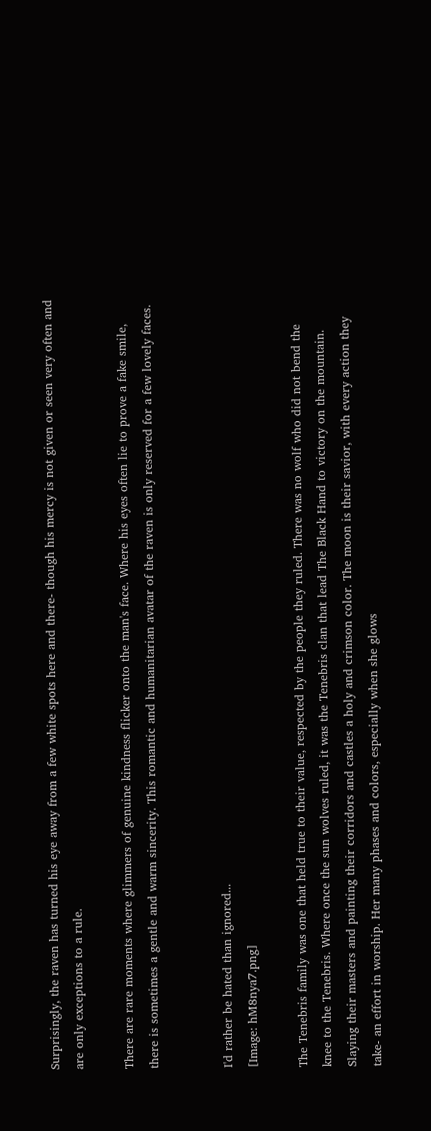Surprisingly, the raven has turned his eye away from a few white spots here and there- though his mercy is not given or seen very often and are only exceptions to a rule.

There are rare moments where glimmers of genuine kindness flicker onto the man's face. Where his eyes often lie to prove a fake smile, there is sometimes a gentle and warm sincerity. This romantic and humanitarian avatar of the raven is only reserved for a few lovely faces.


I'd rather be hated than ignored...
[Image: hM8nya7.png]

The Tenebris family was one that held true to their value, respected by the people they ruled. There was no wolf who did not bend the knee to the Tenebris. Where once the sun wolves ruled, it was the Tenebris clan that lead The Black Hand to victory on the mountain. Slaying their masters and painting their corridors and castles a holy and crimson color. The moon is their savior, with every action they take- an effort in worship. Her many phases and colors, especially when she glows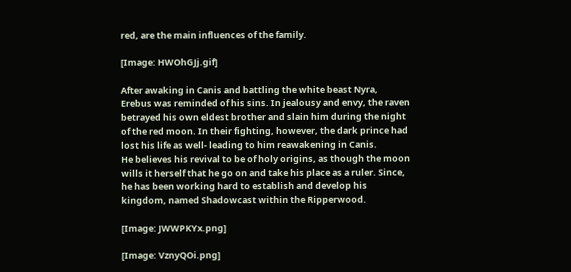red, are the main influences of the family.

[Image: HWOhGJj.gif]

After awaking in Canis and battling the white beast Nyra, Erebus was reminded of his sins. In jealousy and envy, the raven betrayed his own eldest brother and slain him during the night of the red moon. In their fighting, however, the dark prince had lost his life as well- leading to him reawakening in Canis.
He believes his revival to be of holy origins, as though the moon wills it herself that he go on and take his place as a ruler. Since, he has been working hard to establish and develop his kingdom, named Shadowcast within the Ripperwood.

[Image: JWWPKYx.png]

[Image: VznyQOi.png]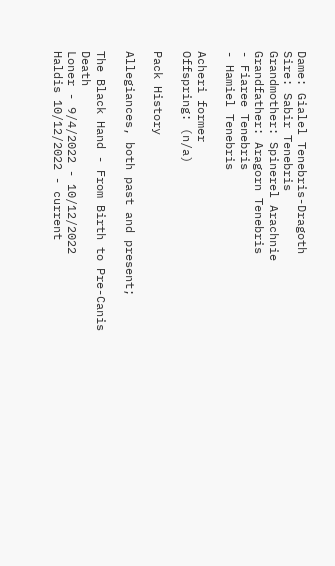Dame: Gialel Tenebris-Dragoth
Sire: Sabir Tenebris
Grandmother: Spinerel Arachnie
Grandfather: Aragorn Tenebris
- Fiaree Tenebris
- Hamiel Tenebris

Acheri former
Offspring: (n/a)

Pack History

Allegiances, both past and present;

The Black Hand - From Birth to Pre-Canis Death
Loner - 9/4/2022 - 10/12/2022
Haldis 10/12/2022 - current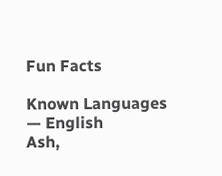Fun Facts

Known Languages
— English
Ash,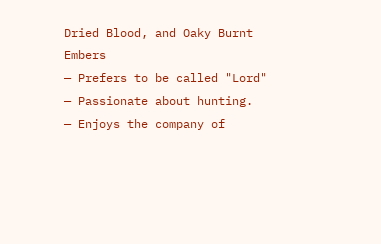Dried Blood, and Oaky Burnt Embers
— Prefers to be called "Lord"
— Passionate about hunting.
— Enjoys the company of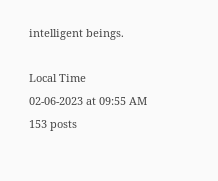intelligent beings.

Local Time
02-06-2023 at 09:55 AM
153 posts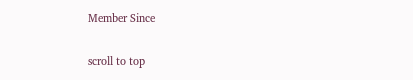Member Since

scroll to top